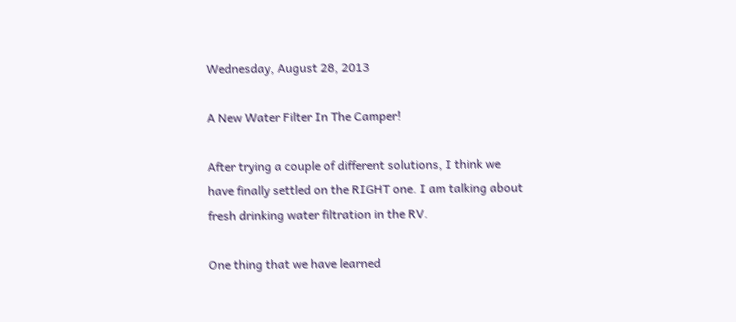Wednesday, August 28, 2013

A New Water Filter In The Camper!

After trying a couple of different solutions, I think we have finally settled on the RIGHT one. I am talking about fresh drinking water filtration in the RV.

One thing that we have learned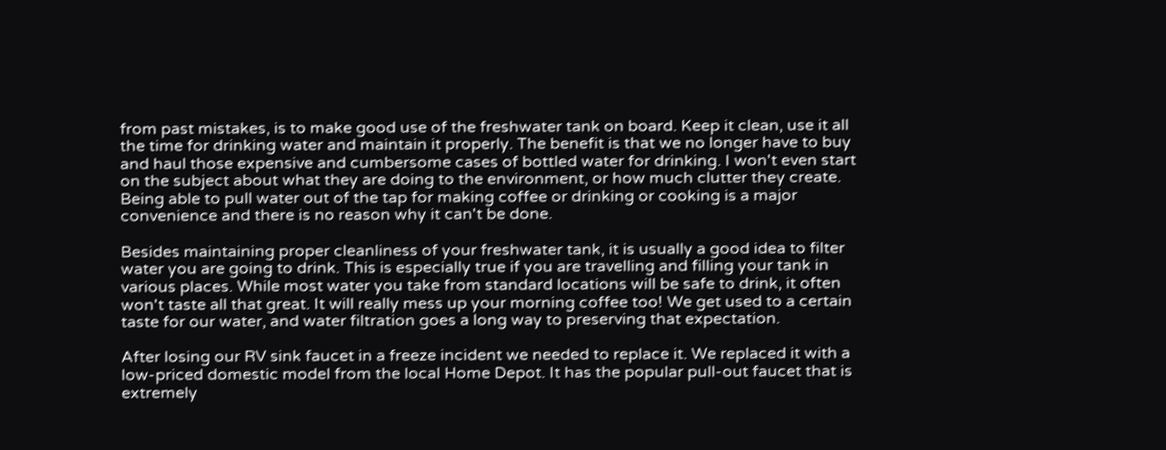from past mistakes, is to make good use of the freshwater tank on board. Keep it clean, use it all the time for drinking water and maintain it properly. The benefit is that we no longer have to buy and haul those expensive and cumbersome cases of bottled water for drinking. I won't even start on the subject about what they are doing to the environment, or how much clutter they create. Being able to pull water out of the tap for making coffee or drinking or cooking is a major convenience and there is no reason why it can't be done.

Besides maintaining proper cleanliness of your freshwater tank, it is usually a good idea to filter water you are going to drink. This is especially true if you are travelling and filling your tank in various places. While most water you take from standard locations will be safe to drink, it often won't taste all that great. It will really mess up your morning coffee too! We get used to a certain taste for our water, and water filtration goes a long way to preserving that expectation.

After losing our RV sink faucet in a freeze incident we needed to replace it. We replaced it with a low-priced domestic model from the local Home Depot. It has the popular pull-out faucet that is extremely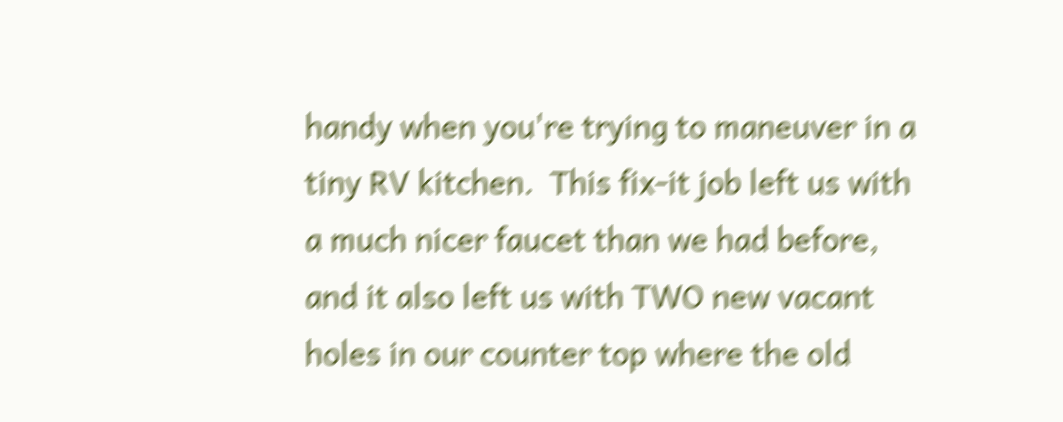handy when you're trying to maneuver in a tiny RV kitchen.  This fix-it job left us with a much nicer faucet than we had before, and it also left us with TWO new vacant holes in our counter top where the old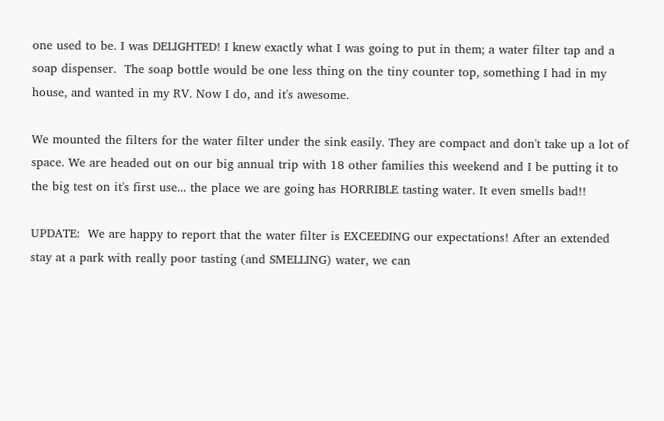one used to be. I was DELIGHTED! I knew exactly what I was going to put in them; a water filter tap and a soap dispenser.  The soap bottle would be one less thing on the tiny counter top, something I had in my house, and wanted in my RV. Now I do, and it's awesome.

We mounted the filters for the water filter under the sink easily. They are compact and don't take up a lot of space. We are headed out on our big annual trip with 18 other families this weekend and I be putting it to the big test on it's first use... the place we are going has HORRIBLE tasting water. It even smells bad!!

UPDATE:  We are happy to report that the water filter is EXCEEDING our expectations! After an extended stay at a park with really poor tasting (and SMELLING) water, we can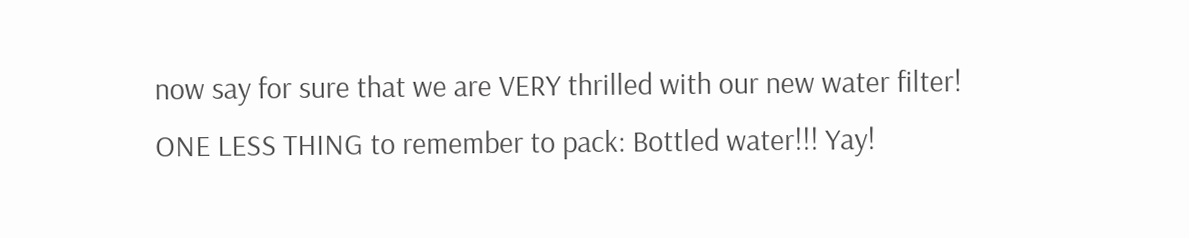now say for sure that we are VERY thrilled with our new water filter! ONE LESS THING to remember to pack: Bottled water!!! Yay!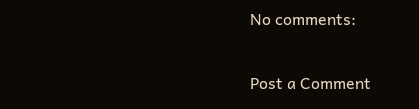No comments:

Post a Comment